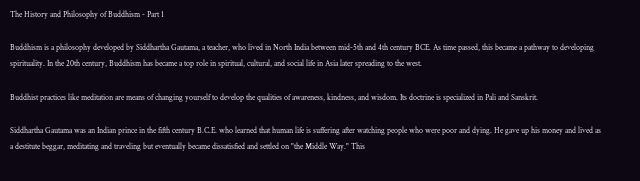The History and Philosophy of Buddhism - Part 1

Buddhism is a philosophy developed by Siddhartha Gautama, a teacher, who lived in North India between mid-5th and 4th century BCE. As time passed, this became a pathway to developing spirituality. In the 20th century, Buddhism has became a top role in spiritual, cultural, and social life in Asia later spreading to the west.

Buddhist practices like meditation are means of changing yourself to develop the qualities of awareness, kindness, and wisdom. Its doctrine is specialized in Pali and Sanskrit.

Siddhartha Gautama was an Indian prince in the fifth century B.C.E. who learned that human life is suffering after watching people who were poor and dying. He gave up his money and lived as a destitute beggar, meditating and traveling but eventually became dissatisfied and settled on "the Middle Way." This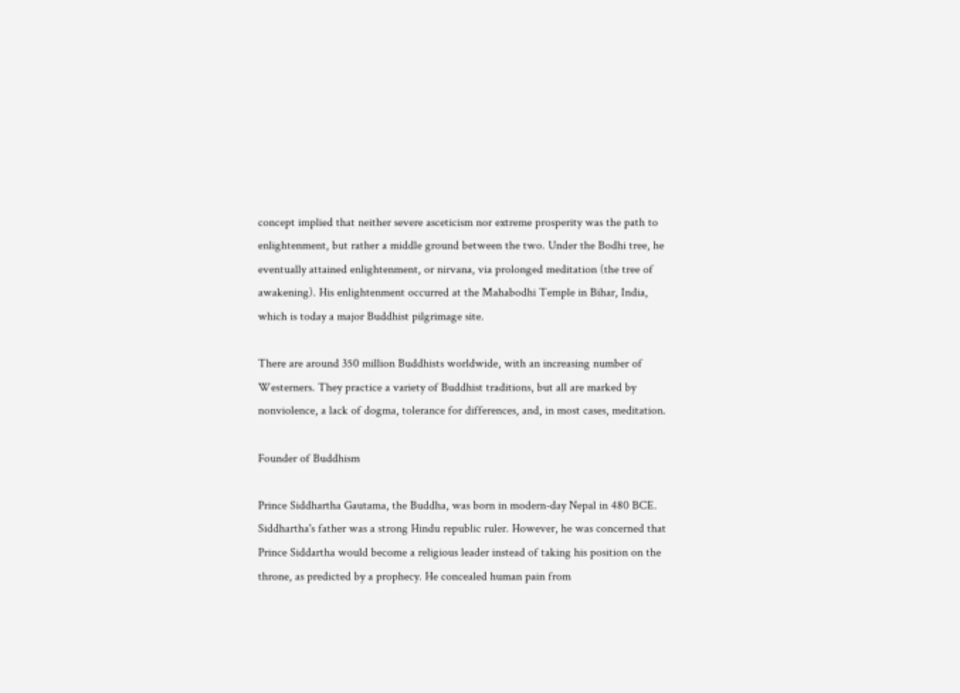concept implied that neither severe asceticism nor extreme prosperity was the path to enlightenment, but rather a middle ground between the two. Under the Bodhi tree, he eventually attained enlightenment, or nirvana, via prolonged meditation (the tree of awakening). His enlightenment occurred at the Mahabodhi Temple in Bihar, India, which is today a major Buddhist pilgrimage site.

There are around 350 million Buddhists worldwide, with an increasing number of Westerners. They practice a variety of Buddhist traditions, but all are marked by nonviolence, a lack of dogma, tolerance for differences, and, in most cases, meditation.

Founder of Buddhism

Prince Siddhartha Gautama, the Buddha, was born in modern-day Nepal in 480 BCE. Siddhartha's father was a strong Hindu republic ruler. However, he was concerned that Prince Siddartha would become a religious leader instead of taking his position on the throne, as predicted by a prophecy. He concealed human pain from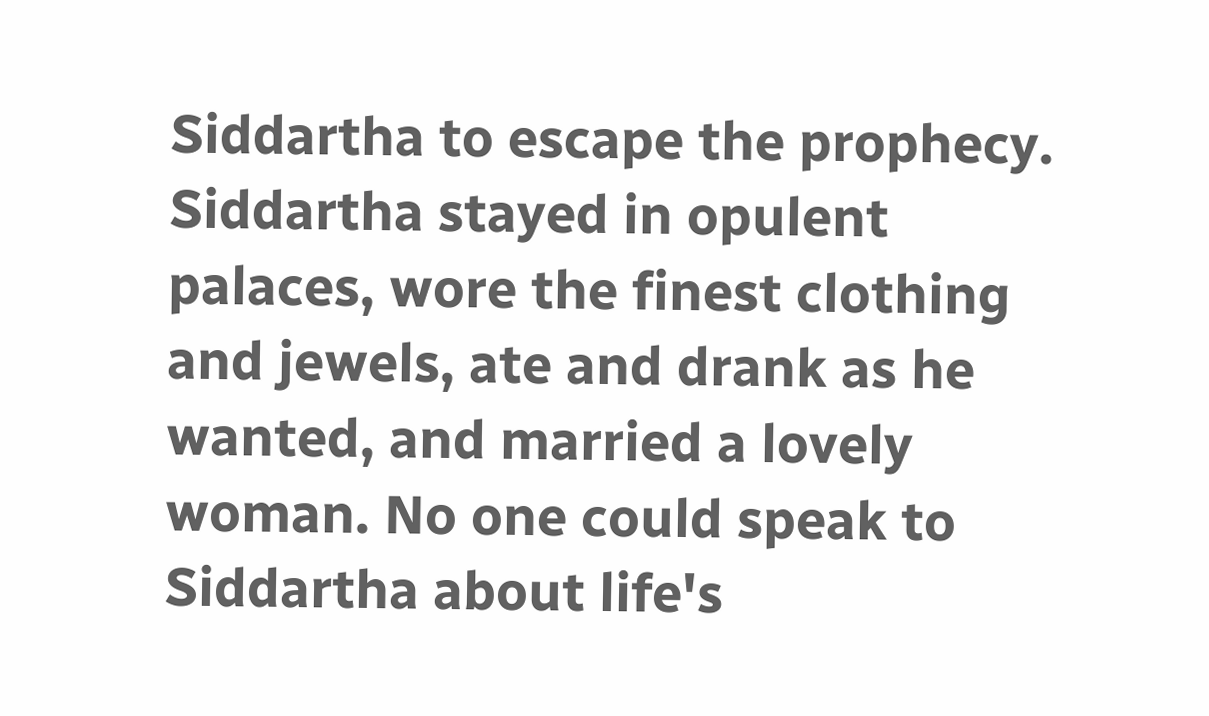Siddartha to escape the prophecy. Siddartha stayed in opulent palaces, wore the finest clothing and jewels, ate and drank as he wanted, and married a lovely woman. No one could speak to Siddartha about life's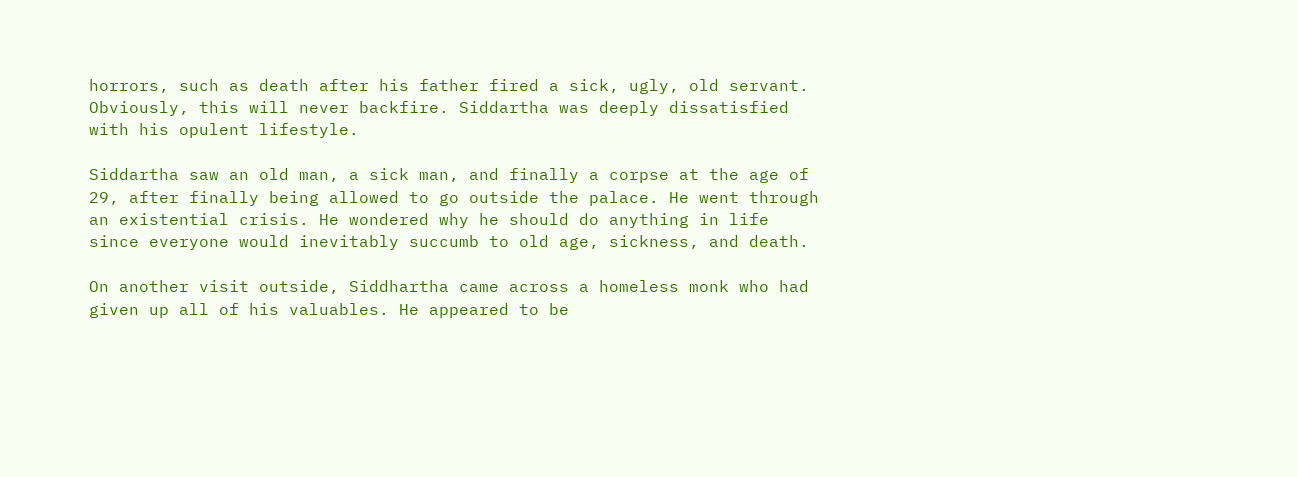horrors, such as death after his father fired a sick, ugly, old servant. Obviously, this will never backfire. Siddartha was deeply dissatisfied with his opulent lifestyle.

Siddartha saw an old man, a sick man, and finally a corpse at the age of 29, after finally being allowed to go outside the palace. He went through an existential crisis. He wondered why he should do anything in life since everyone would inevitably succumb to old age, sickness, and death.

On another visit outside, Siddhartha came across a homeless monk who had given up all of his valuables. He appeared to be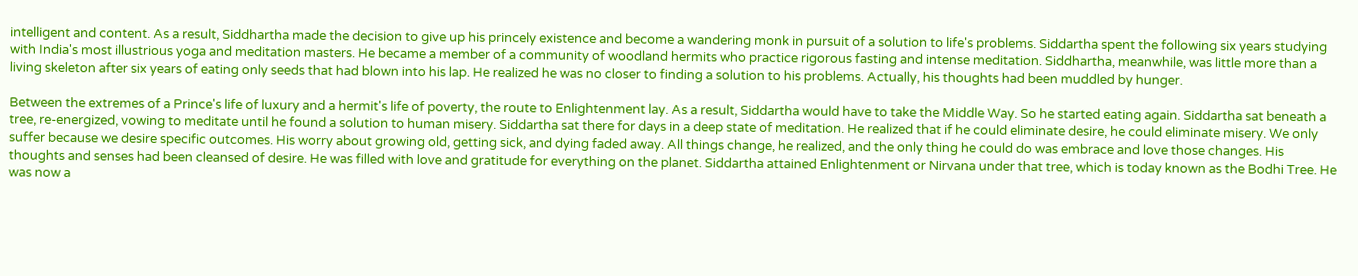intelligent and content. As a result, Siddhartha made the decision to give up his princely existence and become a wandering monk in pursuit of a solution to life's problems. Siddartha spent the following six years studying with India's most illustrious yoga and meditation masters. He became a member of a community of woodland hermits who practice rigorous fasting and intense meditation. Siddhartha, meanwhile, was little more than a living skeleton after six years of eating only seeds that had blown into his lap. He realized he was no closer to finding a solution to his problems. Actually, his thoughts had been muddled by hunger.

Between the extremes of a Prince's life of luxury and a hermit's life of poverty, the route to Enlightenment lay. As a result, Siddartha would have to take the Middle Way. So he started eating again. Siddartha sat beneath a tree, re-energized, vowing to meditate until he found a solution to human misery. Siddartha sat there for days in a deep state of meditation. He realized that if he could eliminate desire, he could eliminate misery. We only suffer because we desire specific outcomes. His worry about growing old, getting sick, and dying faded away. All things change, he realized, and the only thing he could do was embrace and love those changes. His thoughts and senses had been cleansed of desire. He was filled with love and gratitude for everything on the planet. Siddartha attained Enlightenment or Nirvana under that tree, which is today known as the Bodhi Tree. He was now a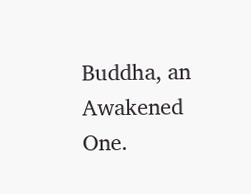Buddha, an Awakened One.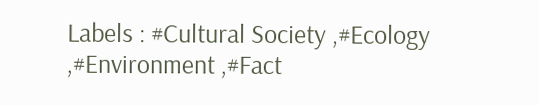Labels : #Cultural Society ,#Ecology ,#Environment ,#Fact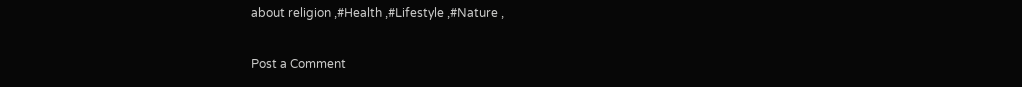about religion ,#Health ,#Lifestyle ,#Nature ,

Post a Comment